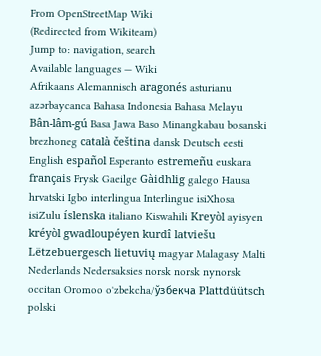From OpenStreetMap Wiki
(Redirected from Wikiteam)
Jump to: navigation, search
Available languages — Wiki
Afrikaans Alemannisch aragonés asturianu azərbaycanca Bahasa Indonesia Bahasa Melayu Bân-lâm-gú Basa Jawa Baso Minangkabau bosanski brezhoneg català čeština dansk Deutsch eesti English español Esperanto estremeñu euskara français Frysk Gaeilge Gàidhlig galego Hausa hrvatski Igbo interlingua Interlingue isiXhosa isiZulu íslenska italiano Kiswahili Kreyòl ayisyen kréyòl gwadloupéyen kurdî latviešu Lëtzebuergesch lietuvių magyar Malagasy Malti Nederlands Nedersaksies norsk norsk nynorsk occitan Oromoo oʻzbekcha/ўзбекча Plattdüütsch polski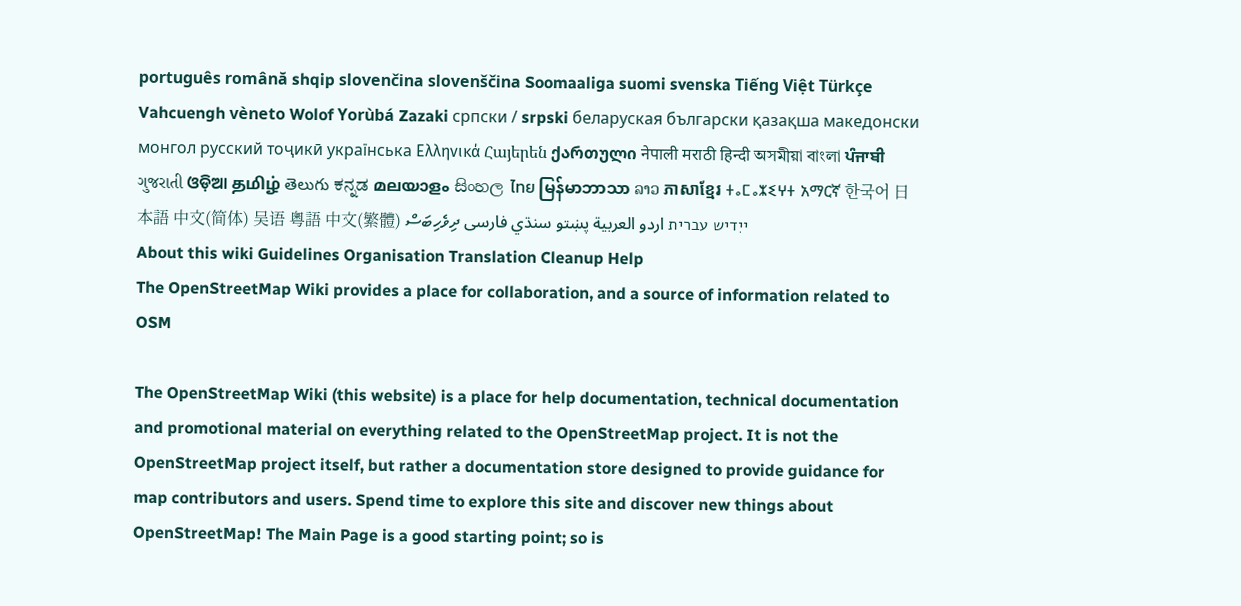português română shqip slovenčina slovenščina Soomaaliga suomi svenska Tiếng Việt Türkçe Vahcuengh vèneto Wolof Yorùbá Zazaki српски / srpski беларуская български қазақша македонски монгол русский тоҷикӣ українська Ελληνικά Հայերեն ქართული नेपाली मराठी हिन्दी অসমীয়া বাংলা ਪੰਜਾਬੀ ગુજરાતી ଓଡ଼ିଆ தமிழ் తెలుగు ಕನ್ನಡ മലയാളം සිංහල ไทย မြန်မာဘာသာ ລາວ ភាសាខ្មែរ ⵜⴰⵎⴰⵣⵉⵖⵜ አማርኛ 한국어 日本語 中文(简体) 吴语 粵語 中文(繁體) ייִדיש עברית اردو العربية پښتو سنڌي فارسی ދިވެހިބަސް
About this wiki Guidelines Organisation Translation Cleanup Help
The OpenStreetMap Wiki provides a place for collaboration, and a source of information related to OSM

The OpenStreetMap Wiki (this website) is a place for help documentation, technical documentation and promotional material on everything related to the OpenStreetMap project. It is not the OpenStreetMap project itself, but rather a documentation store designed to provide guidance for map contributors and users. Spend time to explore this site and discover new things about OpenStreetMap! The Main Page is a good starting point; so is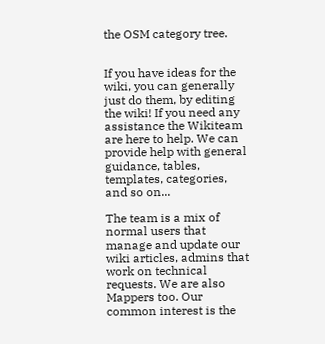the OSM category tree.


If you have ideas for the wiki, you can generally just do them, by editing the wiki! If you need any assistance the Wikiteam are here to help. We can provide help with general guidance, tables, templates, categories, and so on...

The team is a mix of normal users that manage and update our wiki articles, admins that work on technical requests. We are also Mappers too. Our common interest is the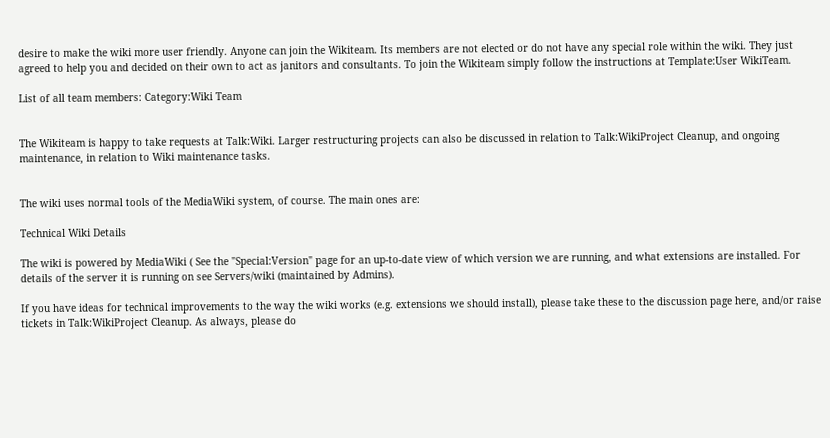desire to make the wiki more user friendly. Anyone can join the Wikiteam. Its members are not elected or do not have any special role within the wiki. They just agreed to help you and decided on their own to act as janitors and consultants. To join the Wikiteam simply follow the instructions at Template:User WikiTeam.

List of all team members: Category:Wiki Team


The Wikiteam is happy to take requests at Talk:Wiki. Larger restructuring projects can also be discussed in relation to Talk:WikiProject Cleanup, and ongoing maintenance, in relation to Wiki maintenance tasks.


The wiki uses normal tools of the MediaWiki system, of course. The main ones are:

Technical Wiki Details

The wiki is powered by MediaWiki ( See the "Special:Version" page for an up-to-date view of which version we are running, and what extensions are installed. For details of the server it is running on see Servers/wiki (maintained by Admins).

If you have ideas for technical improvements to the way the wiki works (e.g. extensions we should install), please take these to the discussion page here, and/or raise tickets in Talk:WikiProject Cleanup. As always, please do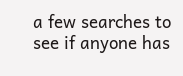a few searches to see if anyone has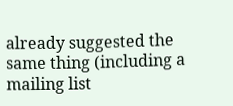already suggested the same thing (including a mailing list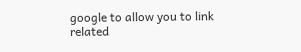google to allow you to link related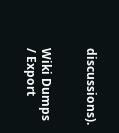discussions).


Wiki Dumps / Export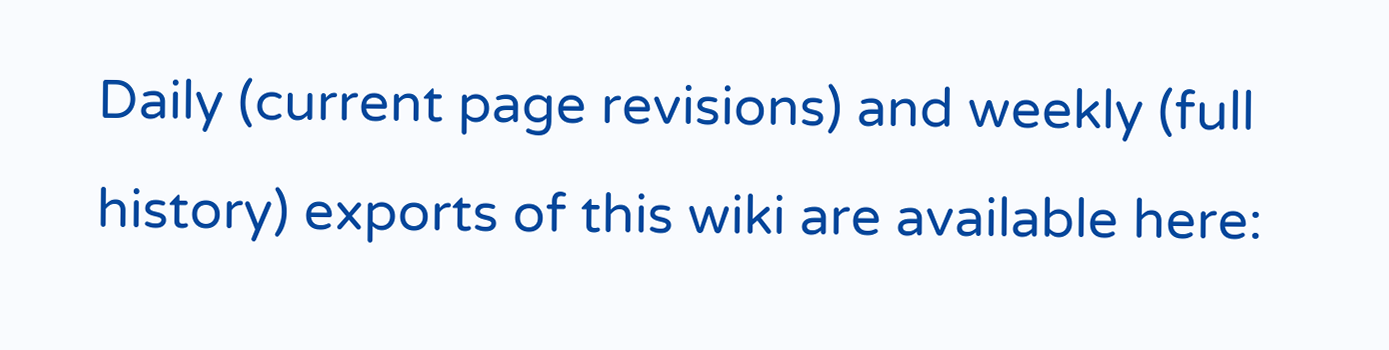Daily (current page revisions) and weekly (full history) exports of this wiki are available here: